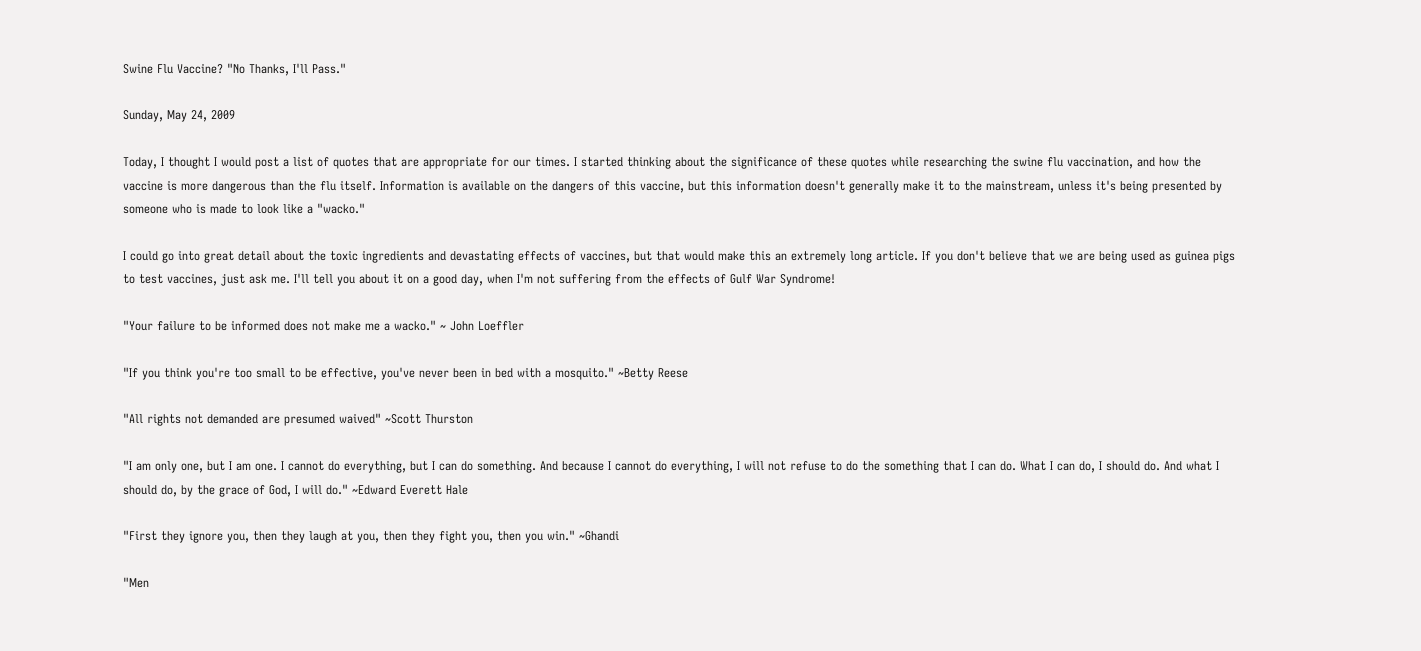Swine Flu Vaccine? "No Thanks, I'll Pass."

Sunday, May 24, 2009

Today, I thought I would post a list of quotes that are appropriate for our times. I started thinking about the significance of these quotes while researching the swine flu vaccination, and how the vaccine is more dangerous than the flu itself. Information is available on the dangers of this vaccine, but this information doesn't generally make it to the mainstream, unless it's being presented by someone who is made to look like a "wacko."

I could go into great detail about the toxic ingredients and devastating effects of vaccines, but that would make this an extremely long article. If you don't believe that we are being used as guinea pigs to test vaccines, just ask me. I'll tell you about it on a good day, when I'm not suffering from the effects of Gulf War Syndrome!

"Your failure to be informed does not make me a wacko." ~ John Loeffler

"If you think you're too small to be effective, you've never been in bed with a mosquito." ~Betty Reese

"All rights not demanded are presumed waived" ~Scott Thurston

"I am only one, but I am one. I cannot do everything, but I can do something. And because I cannot do everything, I will not refuse to do the something that I can do. What I can do, I should do. And what I should do, by the grace of God, I will do." ~Edward Everett Hale

"First they ignore you, then they laugh at you, then they fight you, then you win." ~Ghandi

"Men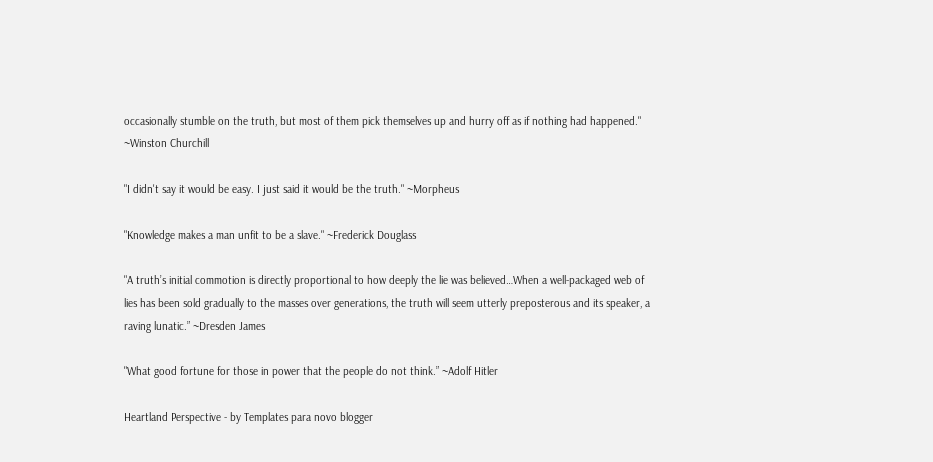occasionally stumble on the truth, but most of them pick themselves up and hurry off as if nothing had happened." ~Winston Churchill

"I didn't say it would be easy. I just said it would be the truth." ~Morpheus

"Knowledge makes a man unfit to be a slave." ~Frederick Douglass

"A truth’s initial commotion is directly proportional to how deeply the lie was believed…When a well-packaged web of lies has been sold gradually to the masses over generations, the truth will seem utterly preposterous and its speaker, a raving lunatic.” ~Dresden James

"What good fortune for those in power that the people do not think.” ~Adolf Hitler

Heartland Perspective - by Templates para novo blogger